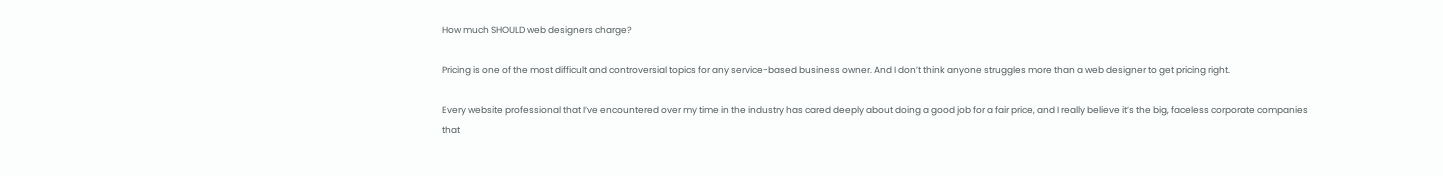How much SHOULD web designers charge?

Pricing is one of the most difficult and controversial topics for any service-based business owner. And I don’t think anyone struggles more than a web designer to get pricing right.

Every website professional that I’ve encountered over my time in the industry has cared deeply about doing a good job for a fair price, and I really believe it’s the big, faceless corporate companies that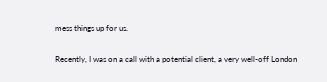mess things up for us.

Recently, I was on a call with a potential client, a very well-off London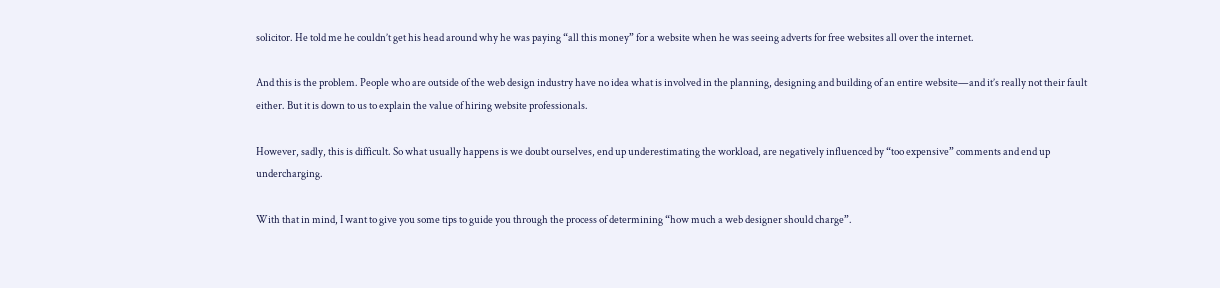solicitor. He told me he couldn’t get his head around why he was paying “all this money” for a website when he was seeing adverts for free websites all over the internet.

And this is the problem. People who are outside of the web design industry have no idea what is involved in the planning, designing and building of an entire website—and it’s really not their fault either. But it is down to us to explain the value of hiring website professionals.

However, sadly, this is difficult. So what usually happens is we doubt ourselves, end up underestimating the workload, are negatively influenced by “too expensive” comments and end up undercharging.

With that in mind, I want to give you some tips to guide you through the process of determining “how much a web designer should charge”.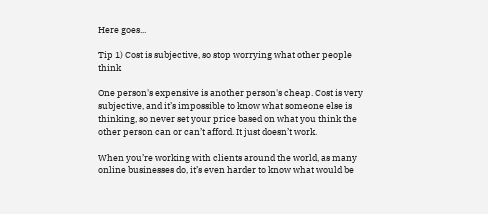Here goes...

Tip 1) Cost is subjective, so stop worrying what other people think

One person's expensive is another person's cheap. Cost is very subjective, and it’s impossible to know what someone else is thinking, so never set your price based on what you think the other person can or can’t afford. It just doesn’t work.

When you’re working with clients around the world, as many online businesses do, it’s even harder to know what would be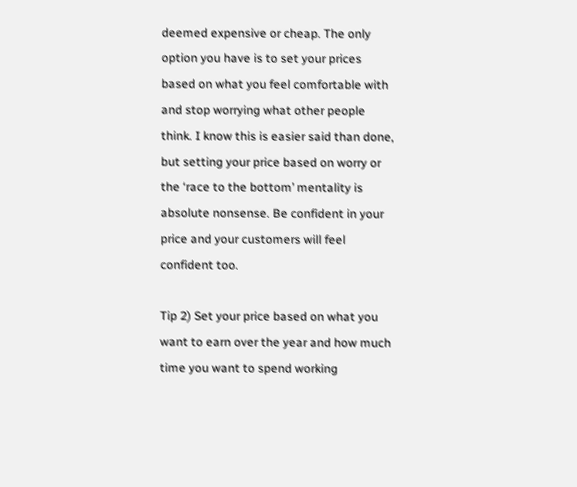deemed expensive or cheap. The only option you have is to set your prices based on what you feel comfortable with and stop worrying what other people think. I know this is easier said than done, but setting your price based on worry or the ‘race to the bottom’ mentality is absolute nonsense. Be confident in your price and your customers will feel confident too.

Tip 2) Set your price based on what you want to earn over the year and how much time you want to spend working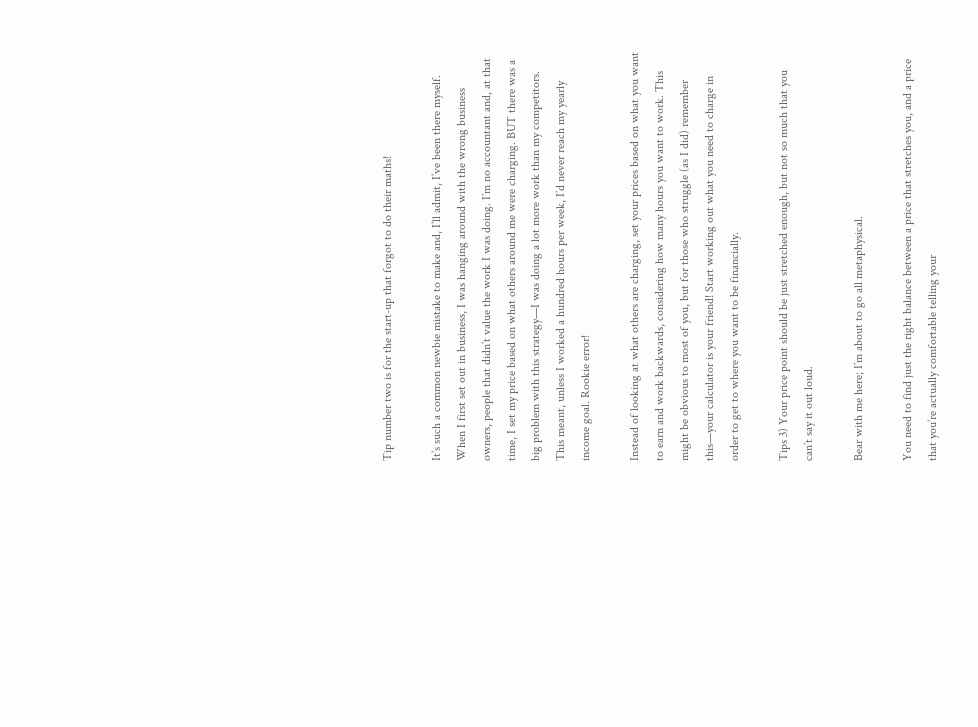Tip number two is for the start-up that forgot to do their maths!

It’s such a common newbie mistake to make and, I’ll admit, I’ve been there myself. When I first set out in business, I was hanging around with the wrong business owners, people that didn’t value the work I was doing. I’m no accountant and, at that time, I set my price based on what others around me were charging. BUT there was a big problem with this strategy—I was doing a lot more work than my competitors. This meant, unless I worked a hundred hours per week, I’d never reach my yearly income goal. Rookie error!

Instead of looking at what others are charging, set your prices based on what you want to earn and work backwards, considering how many hours you want to work. This might be obvious to most of you, but for those who struggle (as I did) remember this—your calculator is your friend! Start working out what you need to charge in order to get to where you want to be financially.

Tips 3) Your price point should be just stretched enough, but not so much that you can’t say it out loud.

Bear with me here; I’m about to go all metaphysical.

You need to find just the right balance between a price that stretches you, and a price that you’re actually comfortable telling your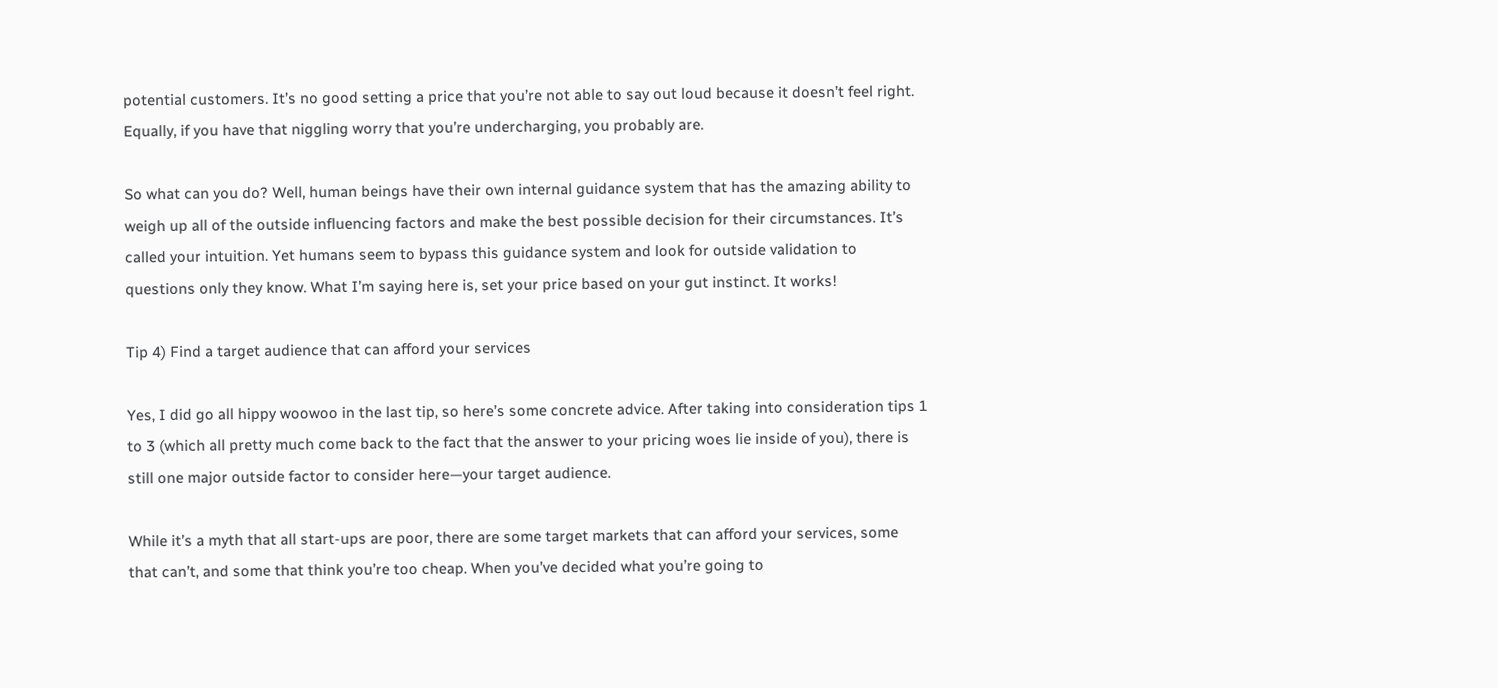potential customers. It’s no good setting a price that you’re not able to say out loud because it doesn’t feel right. Equally, if you have that niggling worry that you’re undercharging, you probably are.

So what can you do? Well, human beings have their own internal guidance system that has the amazing ability to weigh up all of the outside influencing factors and make the best possible decision for their circumstances. It’s called your intuition. Yet humans seem to bypass this guidance system and look for outside validation to questions only they know. What I’m saying here is, set your price based on your gut instinct. It works!

Tip 4) Find a target audience that can afford your services

Yes, I did go all hippy woowoo in the last tip, so here’s some concrete advice. After taking into consideration tips 1 to 3 (which all pretty much come back to the fact that the answer to your pricing woes lie inside of you), there is still one major outside factor to consider here—your target audience.

While it’s a myth that all start-ups are poor, there are some target markets that can afford your services, some that can’t, and some that think you’re too cheap. When you’ve decided what you’re going to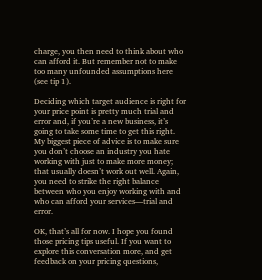charge, you then need to think about who can afford it. But remember not to make too many unfounded assumptions here (see tip 1).

Deciding which target audience is right for your price point is pretty much trial and error and, if you’re a new business, it’s going to take some time to get this right. My biggest piece of advice is to make sure you don’t choose an industry you hate working with just to make more money; that usually doesn’t work out well. Again, you need to strike the right balance between who you enjoy working with and who can afford your services—trial and error.

OK, that’s all for now. I hope you found those pricing tips useful. If you want to explore this conversation more, and get feedback on your pricing questions,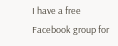I have a free Facebook group for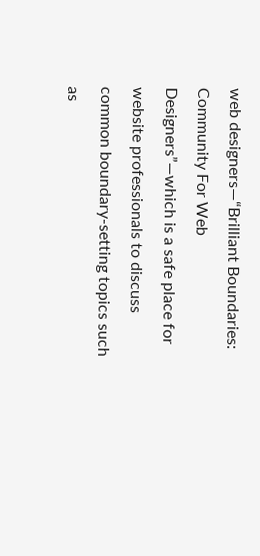web designers—“Brilliant Boundaries: Community For Web Designers”—which is a safe place for website professionals to discuss common boundary-setting topics such as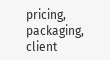pricing, packaging, client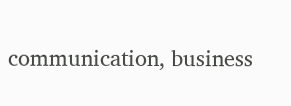communication, business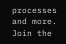processes and more. Join the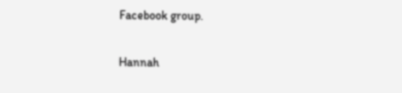Facebook group.

Hannah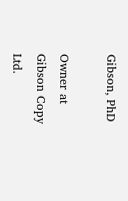Gibson, PhD

Owner at Gibson Copy Ltd.